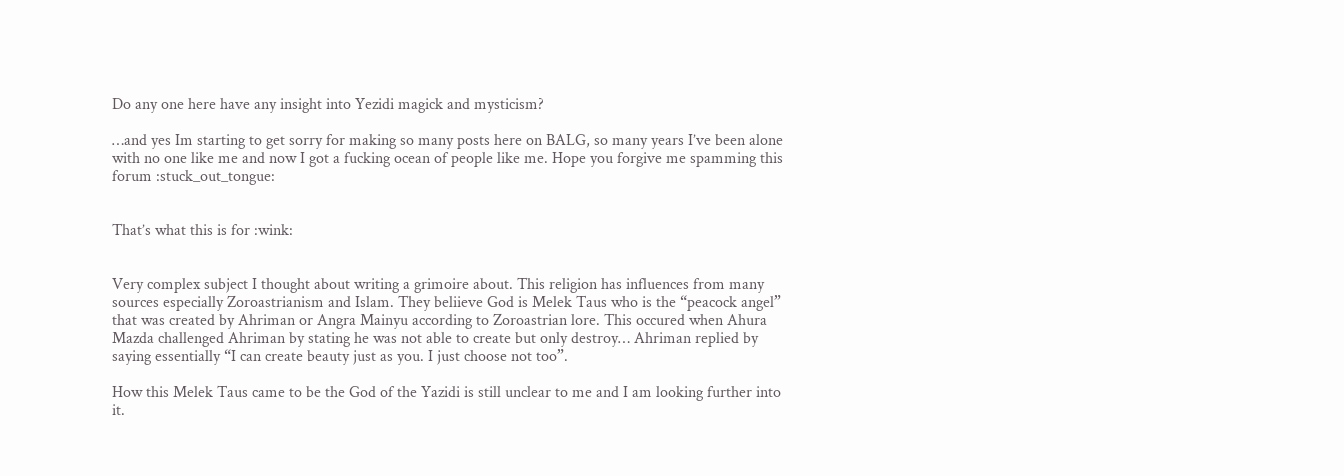Do any one here have any insight into Yezidi magick and mysticism?

…and yes Im starting to get sorry for making so many posts here on BALG, so many years I’ve been alone with no one like me and now I got a fucking ocean of people like me. Hope you forgive me spamming this forum :stuck_out_tongue:


That’s what this is for :wink:


Very complex subject I thought about writing a grimoire about. This religion has influences from many sources especially Zoroastrianism and Islam. They beliieve God is Melek Taus who is the “peacock angel” that was created by Ahriman or Angra Mainyu according to Zoroastrian lore. This occured when Ahura Mazda challenged Ahriman by stating he was not able to create but only destroy… Ahriman replied by saying essentially “I can create beauty just as you. I just choose not too”.

How this Melek Taus came to be the God of the Yazidi is still unclear to me and I am looking further into it.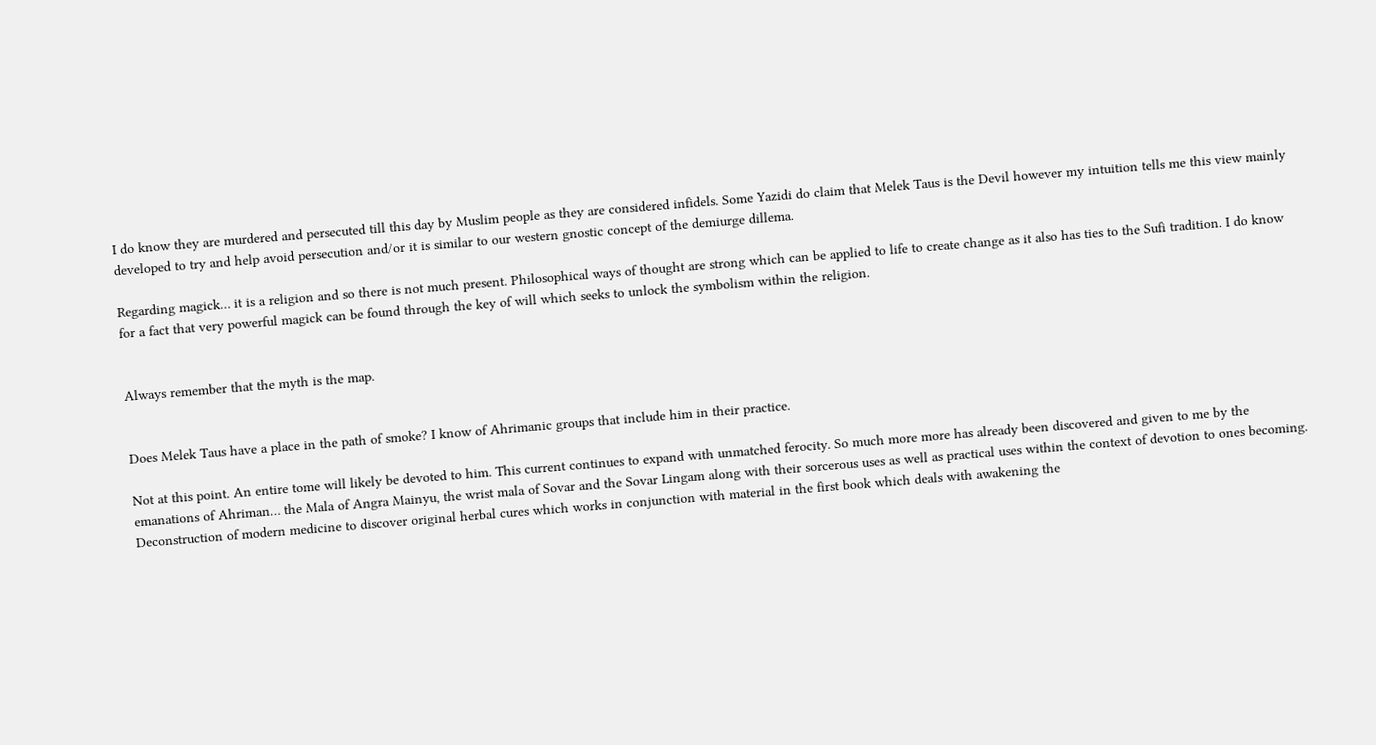I do know they are murdered and persecuted till this day by Muslim people as they are considered infidels. Some Yazidi do claim that Melek Taus is the Devil however my intuition tells me this view mainly developed to try and help avoid persecution and/or it is similar to our western gnostic concept of the demiurge dillema.

Regarding magick… it is a religion and so there is not much present. Philosophical ways of thought are strong which can be applied to life to create change as it also has ties to the Sufi tradition. I do know for a fact that very powerful magick can be found through the key of will which seeks to unlock the symbolism within the religion.


Always remember that the myth is the map.


Does Melek Taus have a place in the path of smoke? I know of Ahrimanic groups that include him in their practice.

Not at this point. An entire tome will likely be devoted to him. This current continues to expand with unmatched ferocity. So much more more has already been discovered and given to me by the emanations of Ahriman… the Mala of Angra Mainyu, the wrist mala of Sovar and the Sovar Lingam along with their sorcerous uses as well as practical uses within the context of devotion to ones becoming. Deconstruction of modern medicine to discover original herbal cures which works in conjunction with material in the first book which deals with awakening the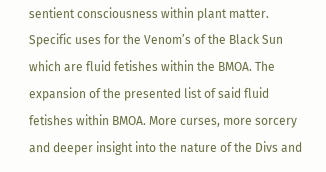sentient consciousness within plant matter. Specific uses for the Venom’s of the Black Sun which are fluid fetishes within the BMOA. The expansion of the presented list of said fluid fetishes within BMOA. More curses, more sorcery and deeper insight into the nature of the Divs and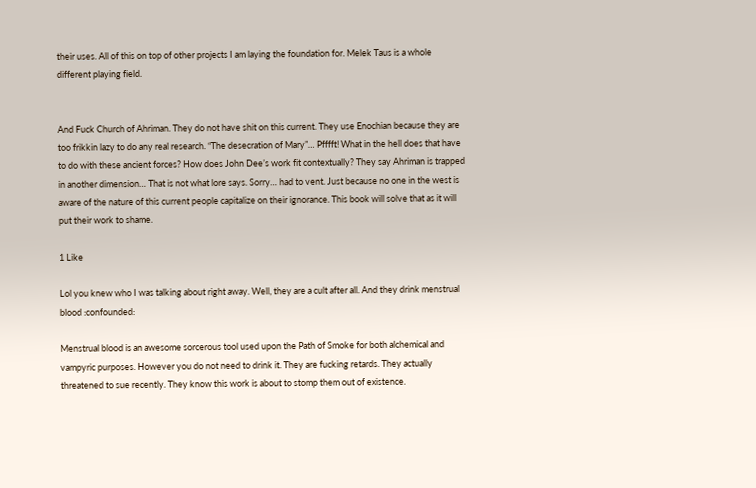their uses. All of this on top of other projects I am laying the foundation for. Melek Taus is a whole different playing field.


And Fuck Church of Ahriman. They do not have shit on this current. They use Enochian because they are too frikkin lazy to do any real research. “The desecration of Mary”… Pfffft! What in the hell does that have to do with these ancient forces? How does John Dee’s work fit contextually? They say Ahriman is trapped in another dimension… That is not what lore says. Sorry… had to vent. Just because no one in the west is aware of the nature of this current people capitalize on their ignorance. This book will solve that as it will put their work to shame.

1 Like

Lol you knew who I was talking about right away. Well, they are a cult after all. And they drink menstrual blood :confounded:

Menstrual blood is an awesome sorcerous tool used upon the Path of Smoke for both alchemical and vampyric purposes. However you do not need to drink it. They are fucking retards. They actually threatened to sue recently. They know this work is about to stomp them out of existence.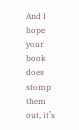And I hope your book does stomp them out, it’s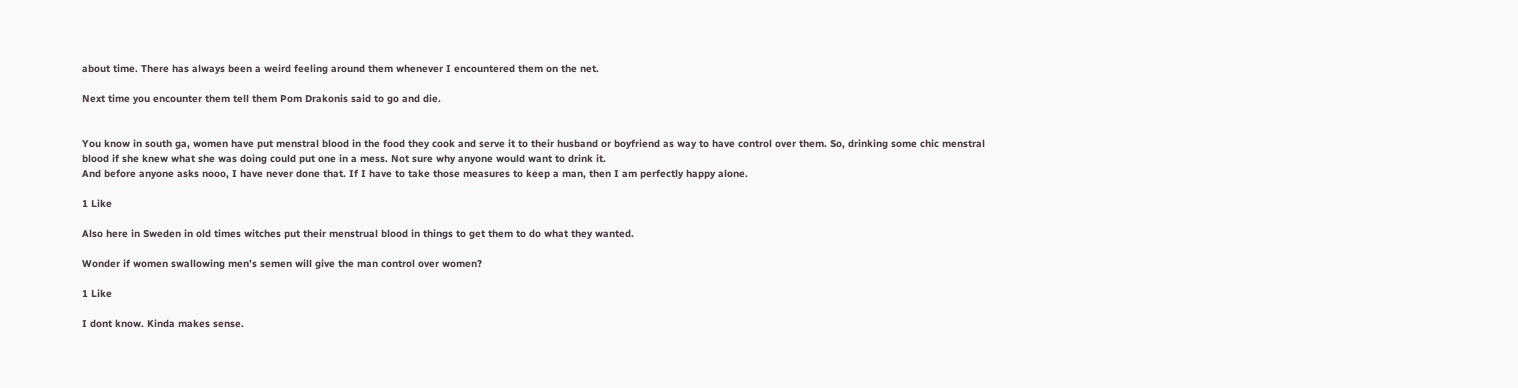about time. There has always been a weird feeling around them whenever I encountered them on the net.

Next time you encounter them tell them Pom Drakonis said to go and die.


You know in south ga, women have put menstral blood in the food they cook and serve it to their husband or boyfriend as way to have control over them. So, drinking some chic menstral blood if she knew what she was doing could put one in a mess. Not sure why anyone would want to drink it.
And before anyone asks nooo, I have never done that. If I have to take those measures to keep a man, then I am perfectly happy alone.

1 Like

Also here in Sweden in old times witches put their menstrual blood in things to get them to do what they wanted.

Wonder if women swallowing men’s semen will give the man control over women?

1 Like

I dont know. Kinda makes sense.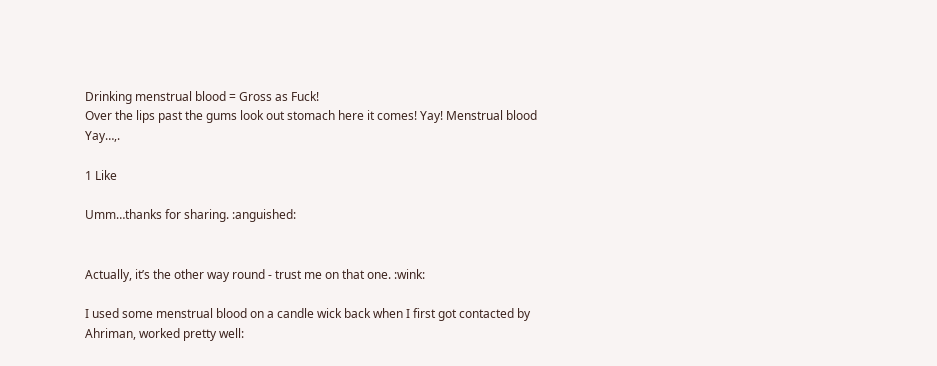Drinking menstrual blood = Gross as Fuck!
Over the lips past the gums look out stomach here it comes! Yay! Menstrual blood Yay…,.

1 Like

Umm…thanks for sharing. :anguished:


Actually, it’s the other way round - trust me on that one. :wink:

I used some menstrual blood on a candle wick back when I first got contacted by Ahriman, worked pretty well: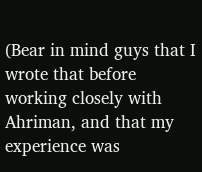(Bear in mind guys that I wrote that before working closely with Ahriman, and that my experience was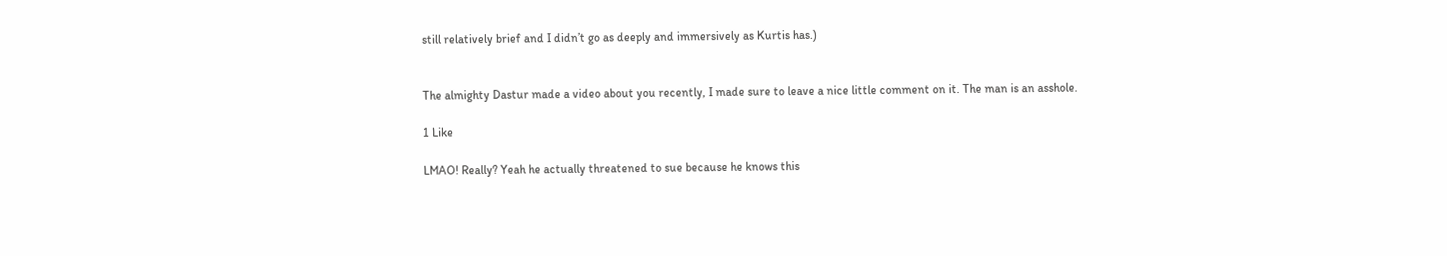still relatively brief and I didn’t go as deeply and immersively as Kurtis has.)


The almighty Dastur made a video about you recently, I made sure to leave a nice little comment on it. The man is an asshole.

1 Like

LMAO! Really? Yeah he actually threatened to sue because he knows this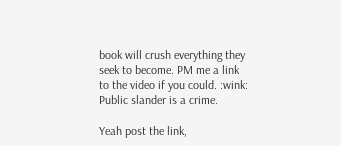book will crush everything they seek to become. PM me a link to the video if you could. :wink: Public slander is a crime.

Yeah post the link,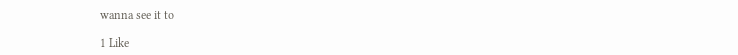wanna see it to

1 Like